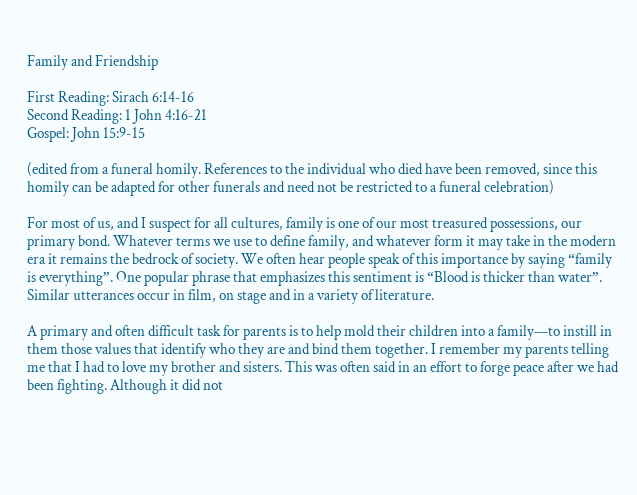Family and Friendship

First Reading: Sirach 6:14-16
Second Reading: 1 John 4:16-21
Gospel: John 15:9-15

(edited from a funeral homily. References to the individual who died have been removed, since this homily can be adapted for other funerals and need not be restricted to a funeral celebration)

For most of us, and I suspect for all cultures, family is one of our most treasured possessions, our primary bond. Whatever terms we use to define family, and whatever form it may take in the modern era it remains the bedrock of society. We often hear people speak of this importance by saying “family is everything”. One popular phrase that emphasizes this sentiment is “Blood is thicker than water”. Similar utterances occur in film, on stage and in a variety of literature.

A primary and often difficult task for parents is to help mold their children into a family—to instill in them those values that identify who they are and bind them together. I remember my parents telling me that I had to love my brother and sisters. This was often said in an effort to forge peace after we had been fighting. Although it did not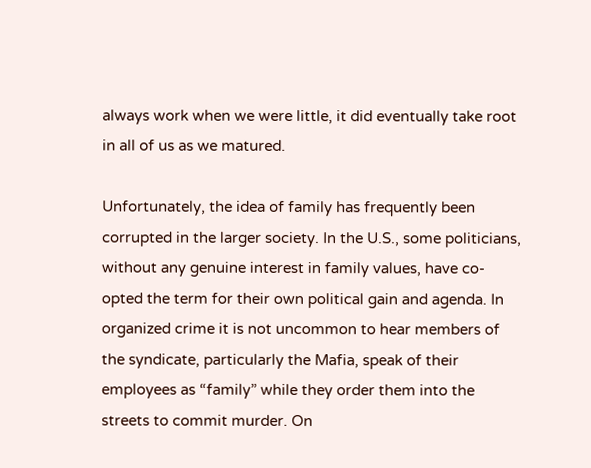always work when we were little, it did eventually take root in all of us as we matured.

Unfortunately, the idea of family has frequently been corrupted in the larger society. In the U.S., some politicians, without any genuine interest in family values, have co-opted the term for their own political gain and agenda. In organized crime it is not uncommon to hear members of the syndicate, particularly the Mafia, speak of their employees as “family” while they order them into the streets to commit murder. On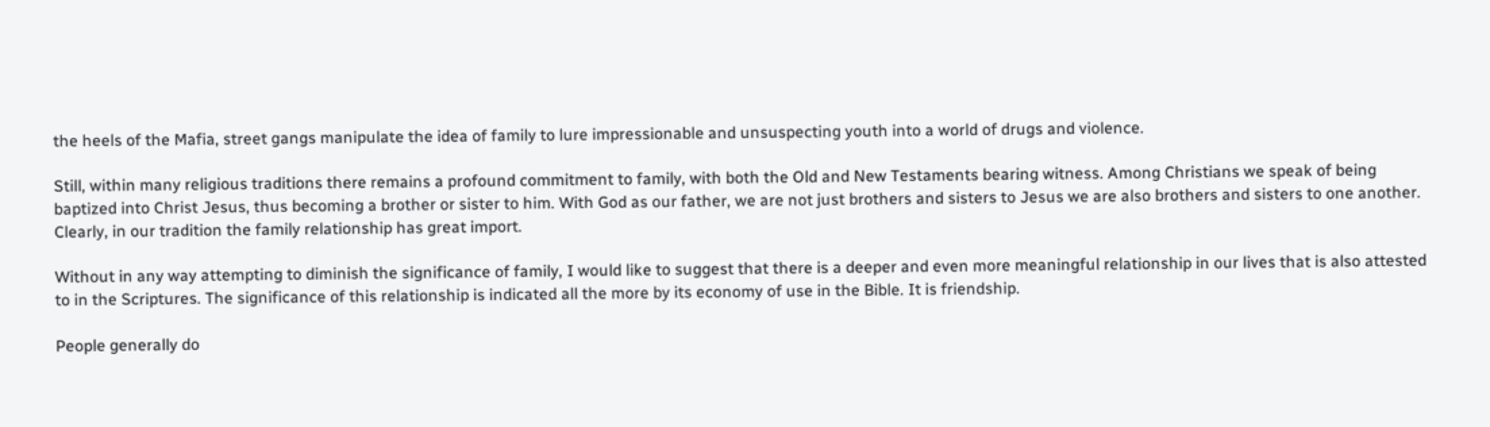the heels of the Mafia, street gangs manipulate the idea of family to lure impressionable and unsuspecting youth into a world of drugs and violence.

Still, within many religious traditions there remains a profound commitment to family, with both the Old and New Testaments bearing witness. Among Christians we speak of being baptized into Christ Jesus, thus becoming a brother or sister to him. With God as our father, we are not just brothers and sisters to Jesus we are also brothers and sisters to one another. Clearly, in our tradition the family relationship has great import.

Without in any way attempting to diminish the significance of family, I would like to suggest that there is a deeper and even more meaningful relationship in our lives that is also attested to in the Scriptures. The significance of this relationship is indicated all the more by its economy of use in the Bible. It is friendship.

People generally do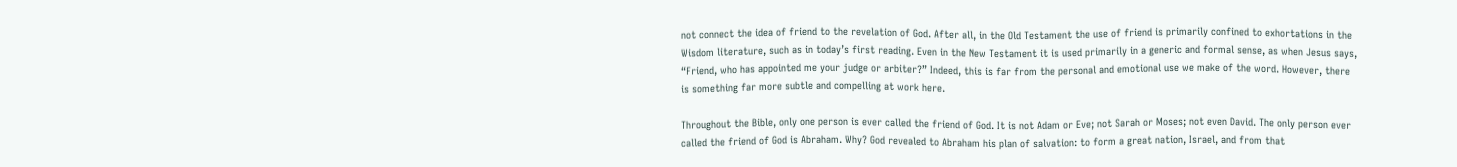not connect the idea of friend to the revelation of God. After all, in the Old Testament the use of friend is primarily confined to exhortations in the Wisdom literature, such as in today’s first reading. Even in the New Testament it is used primarily in a generic and formal sense, as when Jesus says, “Friend, who has appointed me your judge or arbiter?” Indeed, this is far from the personal and emotional use we make of the word. However, there is something far more subtle and compelling at work here.

Throughout the Bible, only one person is ever called the friend of God. It is not Adam or Eve; not Sarah or Moses; not even David. The only person ever called the friend of God is Abraham. Why? God revealed to Abraham his plan of salvation: to form a great nation, Israel, and from that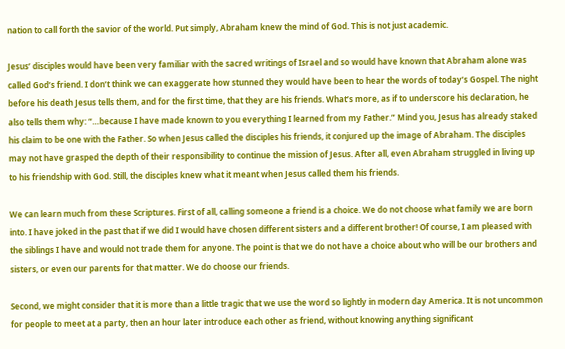nation to call forth the savior of the world. Put simply, Abraham knew the mind of God. This is not just academic.

Jesus’ disciples would have been very familiar with the sacred writings of Israel and so would have known that Abraham alone was called God’s friend. I don’t think we can exaggerate how stunned they would have been to hear the words of today’s Gospel. The night before his death Jesus tells them, and for the first time, that they are his friends. What’s more, as if to underscore his declaration, he also tells them why: “…because I have made known to you everything I learned from my Father.” Mind you, Jesus has already staked his claim to be one with the Father. So when Jesus called the disciples his friends, it conjured up the image of Abraham. The disciples may not have grasped the depth of their responsibility to continue the mission of Jesus. After all, even Abraham struggled in living up to his friendship with God. Still, the disciples knew what it meant when Jesus called them his friends.

We can learn much from these Scriptures. First of all, calling someone a friend is a choice. We do not choose what family we are born into. I have joked in the past that if we did I would have chosen different sisters and a different brother! Of course, I am pleased with the siblings I have and would not trade them for anyone. The point is that we do not have a choice about who will be our brothers and sisters, or even our parents for that matter. We do choose our friends.

Second, we might consider that it is more than a little tragic that we use the word so lightly in modern day America. It is not uncommon for people to meet at a party, then an hour later introduce each other as friend, without knowing anything significant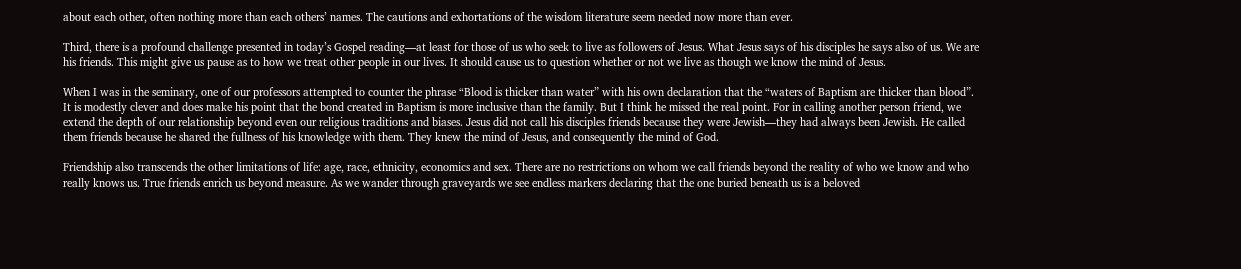about each other, often nothing more than each others’ names. The cautions and exhortations of the wisdom literature seem needed now more than ever.

Third, there is a profound challenge presented in today’s Gospel reading—at least for those of us who seek to live as followers of Jesus. What Jesus says of his disciples he says also of us. We are his friends. This might give us pause as to how we treat other people in our lives. It should cause us to question whether or not we live as though we know the mind of Jesus.

When I was in the seminary, one of our professors attempted to counter the phrase “Blood is thicker than water” with his own declaration that the “waters of Baptism are thicker than blood”. It is modestly clever and does make his point that the bond created in Baptism is more inclusive than the family. But I think he missed the real point. For in calling another person friend, we extend the depth of our relationship beyond even our religious traditions and biases. Jesus did not call his disciples friends because they were Jewish—they had always been Jewish. He called them friends because he shared the fullness of his knowledge with them. They knew the mind of Jesus, and consequently the mind of God.

Friendship also transcends the other limitations of life: age, race, ethnicity, economics and sex. There are no restrictions on whom we call friends beyond the reality of who we know and who really knows us. True friends enrich us beyond measure. As we wander through graveyards we see endless markers declaring that the one buried beneath us is a beloved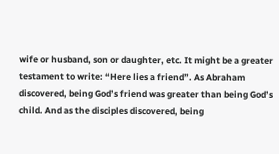wife or husband, son or daughter, etc. It might be a greater testament to write: “Here lies a friend”. As Abraham discovered, being God’s friend was greater than being God’s child. And as the disciples discovered, being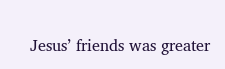Jesus’ friends was greater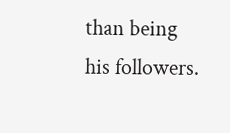than being his followers.